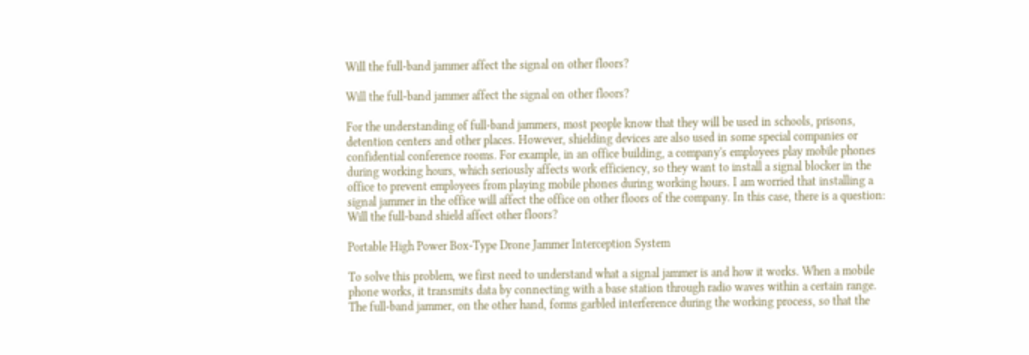Will the full-band jammer affect the signal on other floors?

Will the full-band jammer affect the signal on other floors?

For the understanding of full-band jammers, most people know that they will be used in schools, prisons, detention centers and other places. However, shielding devices are also used in some special companies or confidential conference rooms. For example, in an office building, a company's employees play mobile phones during working hours, which seriously affects work efficiency, so they want to install a signal blocker in the office to prevent employees from playing mobile phones during working hours. I am worried that installing a signal jammer in the office will affect the office on other floors of the company. In this case, there is a question: Will the full-band shield affect other floors?

Portable High Power Box-Type Drone Jammer Interception System

To solve this problem, we first need to understand what a signal jammer is and how it works. When a mobile phone works, it transmits data by connecting with a base station through radio waves within a certain range. The full-band jammer, on the other hand, forms garbled interference during the working process, so that the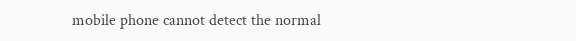mobile phone cannot detect the normal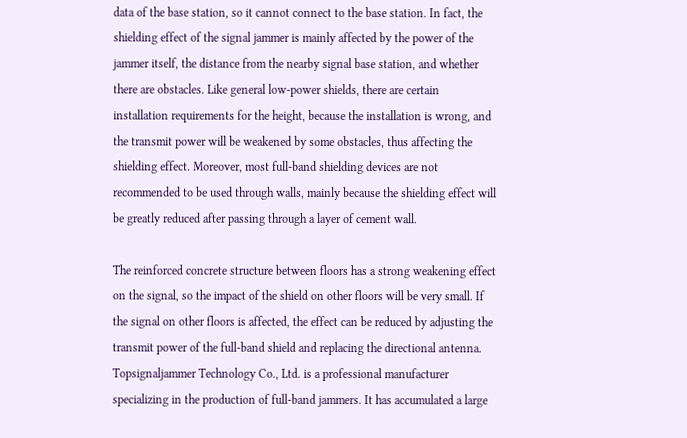data of the base station, so it cannot connect to the base station. In fact, the shielding effect of the signal jammer is mainly affected by the power of the jammer itself, the distance from the nearby signal base station, and whether there are obstacles. Like general low-power shields, there are certain installation requirements for the height, because the installation is wrong, and the transmit power will be weakened by some obstacles, thus affecting the shielding effect. Moreover, most full-band shielding devices are not recommended to be used through walls, mainly because the shielding effect will be greatly reduced after passing through a layer of cement wall.

The reinforced concrete structure between floors has a strong weakening effect on the signal, so the impact of the shield on other floors will be very small. If the signal on other floors is affected, the effect can be reduced by adjusting the transmit power of the full-band shield and replacing the directional antenna. Topsignaljammer Technology Co., Ltd. is a professional manufacturer specializing in the production of full-band jammers. It has accumulated a large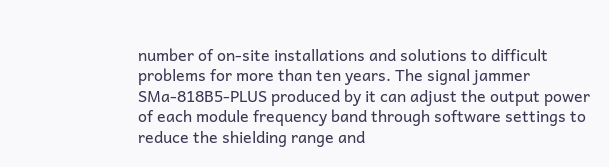number of on-site installations and solutions to difficult problems for more than ten years. The signal jammer SMa-818B5-PLUS produced by it can adjust the output power of each module frequency band through software settings to reduce the shielding range and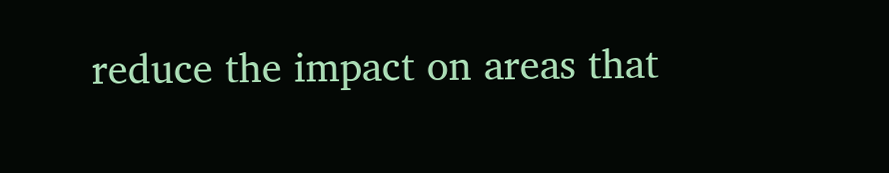reduce the impact on areas that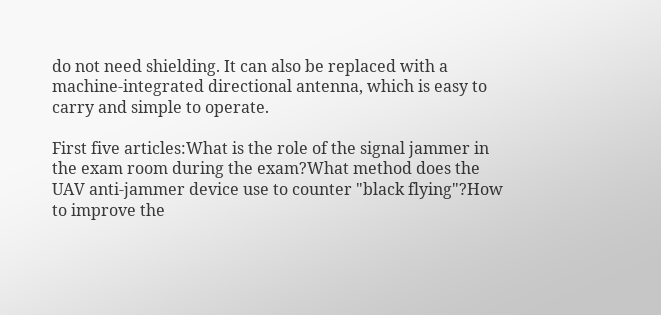do not need shielding. It can also be replaced with a machine-integrated directional antenna, which is easy to carry and simple to operate.

First five articles:What is the role of the signal jammer in the exam room during the exam?What method does the UAV anti-jammer device use to counter "black flying"?How to improve the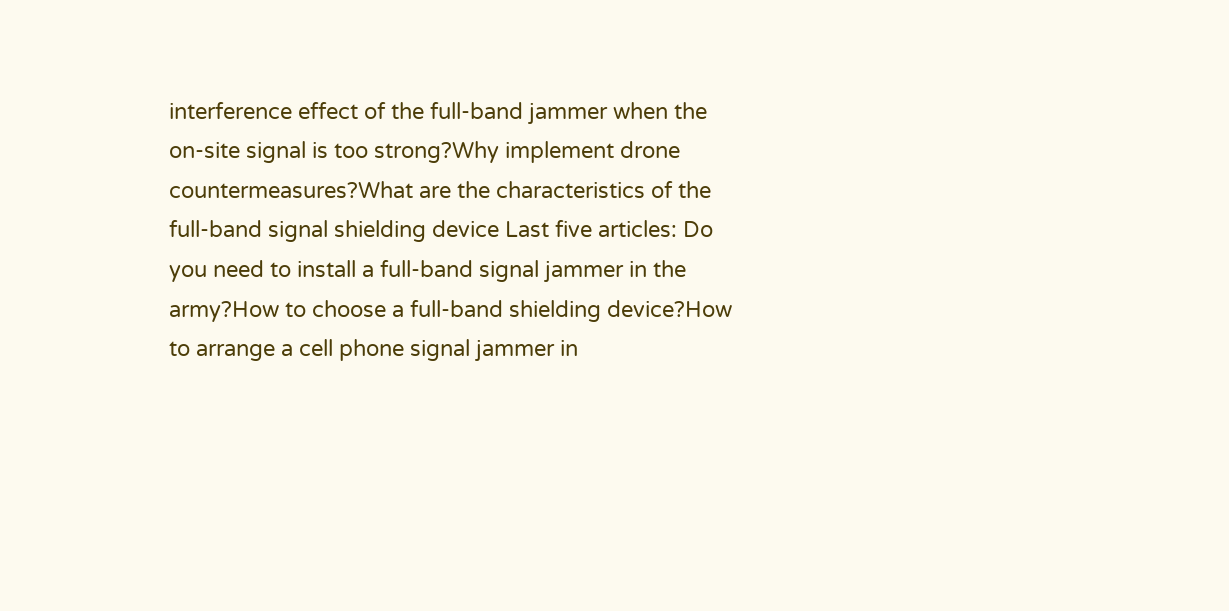interference effect of the full-band jammer when the on-site signal is too strong?Why implement drone countermeasures?What are the characteristics of the full-band signal shielding device Last five articles: Do you need to install a full-band signal jammer in the army?How to choose a full-band shielding device?How to arrange a cell phone signal jammer in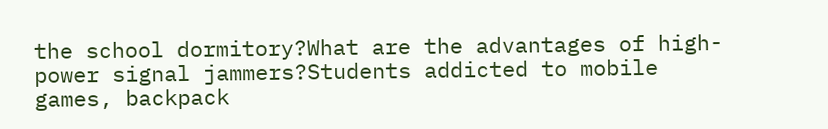the school dormitory?What are the advantages of high-power signal jammers?Students addicted to mobile games, backpack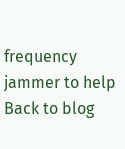frequency jammer to help
Back to blog